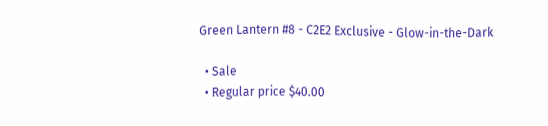Green Lantern #8 - C2E2 Exclusive - Glow-in-the-Dark

  • Sale
  • Regular price $40.00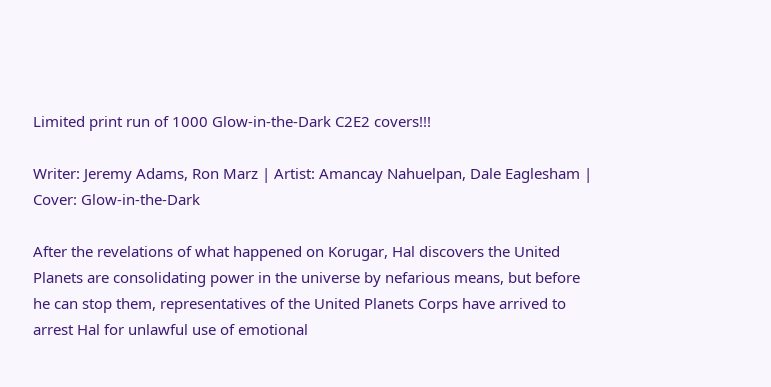Limited print run of 1000 Glow-in-the-Dark C2E2 covers!!!

Writer: Jeremy Adams, Ron Marz | Artist: Amancay Nahuelpan, Dale Eaglesham | Cover: Glow-in-the-Dark

After the revelations of what happened on Korugar, Hal discovers the United Planets are consolidating power in the universe by nefarious means, but before he can stop them, representatives of the United Planets Corps have arrived to arrest Hal for unlawful use of emotional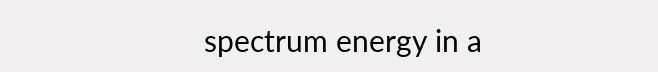spectrum energy in a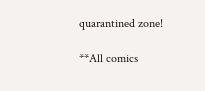quarantined zone!

**All comics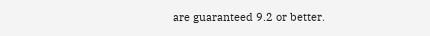are guaranteed 9.2 or better.